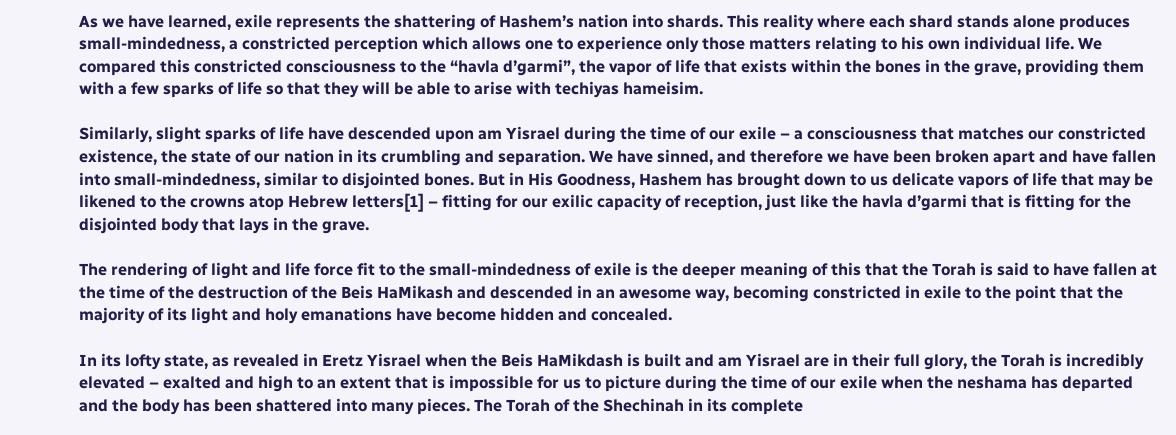As we have learned, exile represents the shattering of Hashem’s nation into shards. This reality where each shard stands alone produces small-mindedness, a constricted perception which allows one to experience only those matters relating to his own individual life. We compared this constricted consciousness to the “havla d’garmi”, the vapor of life that exists within the bones in the grave, providing them with a few sparks of life so that they will be able to arise with techiyas hameisim.

Similarly, slight sparks of life have descended upon am Yisrael during the time of our exile – a consciousness that matches our constricted existence, the state of our nation in its crumbling and separation. We have sinned, and therefore we have been broken apart and have fallen into small-mindedness, similar to disjointed bones. But in His Goodness, Hashem has brought down to us delicate vapors of life that may be likened to the crowns atop Hebrew letters[1] – fitting for our exilic capacity of reception, just like the havla d’garmi that is fitting for the disjointed body that lays in the grave.

The rendering of light and life force fit to the small-mindedness of exile is the deeper meaning of this that the Torah is said to have fallen at the time of the destruction of the Beis HaMikash and descended in an awesome way, becoming constricted in exile to the point that the majority of its light and holy emanations have become hidden and concealed.

In its lofty state, as revealed in Eretz Yisrael when the Beis HaMikdash is built and am Yisrael are in their full glory, the Torah is incredibly elevated – exalted and high to an extent that is impossible for us to picture during the time of our exile when the neshama has departed and the body has been shattered into many pieces. The Torah of the Shechinah in its complete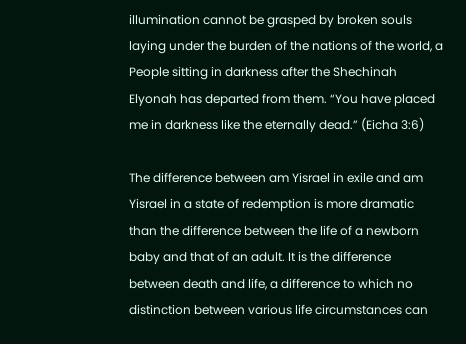illumination cannot be grasped by broken souls laying under the burden of the nations of the world, a People sitting in darkness after the Shechinah Elyonah has departed from them. “You have placed me in darkness like the eternally dead.” (Eicha 3:6)

The difference between am Yisrael in exile and am Yisrael in a state of redemption is more dramatic than the difference between the life of a newborn baby and that of an adult. It is the difference between death and life, a difference to which no distinction between various life circumstances can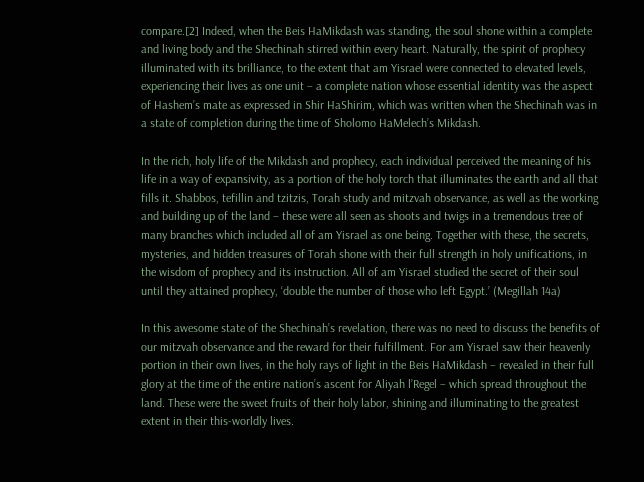compare.[2] Indeed, when the Beis HaMikdash was standing, the soul shone within a complete and living body and the Shechinah stirred within every heart. Naturally, the spirit of prophecy illuminated with its brilliance, to the extent that am Yisrael were connected to elevated levels, experiencing their lives as one unit – a complete nation whose essential identity was the aspect of Hashem’s mate as expressed in Shir HaShirim, which was written when the Shechinah was in a state of completion during the time of Sholomo HaMelech’s Mikdash.

In the rich, holy life of the Mikdash and prophecy, each individual perceived the meaning of his life in a way of expansivity, as a portion of the holy torch that illuminates the earth and all that fills it. Shabbos, tefillin and tzitzis, Torah study and mitzvah observance, as well as the working and building up of the land – these were all seen as shoots and twigs in a tremendous tree of many branches which included all of am Yisrael as one being. Together with these, the secrets, mysteries, and hidden treasures of Torah shone with their full strength in holy unifications, in the wisdom of prophecy and its instruction. All of am Yisrael studied the secret of their soul until they attained prophecy, ‘double the number of those who left Egypt.’ (Megillah 14a)

In this awesome state of the Shechinah’s revelation, there was no need to discuss the benefits of our mitzvah observance and the reward for their fulfillment. For am Yisrael saw their heavenly portion in their own lives, in the holy rays of light in the Beis HaMikdash – revealed in their full glory at the time of the entire nation’s ascent for Aliyah l’Regel – which spread throughout the land. These were the sweet fruits of their holy labor, shining and illuminating to the greatest extent in their this-worldly lives.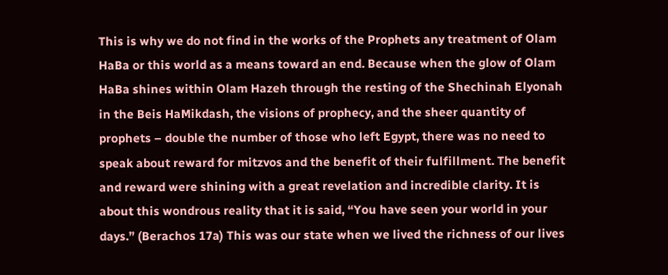This is why we do not find in the works of the Prophets any treatment of Olam HaBa or this world as a means toward an end. Because when the glow of Olam HaBa shines within Olam Hazeh through the resting of the Shechinah Elyonah in the Beis HaMikdash, the visions of prophecy, and the sheer quantity of prophets – double the number of those who left Egypt, there was no need to speak about reward for mitzvos and the benefit of their fulfillment. The benefit and reward were shining with a great revelation and incredible clarity. It is about this wondrous reality that it is said, “You have seen your world in your days.” (Berachos 17a) This was our state when we lived the richness of our lives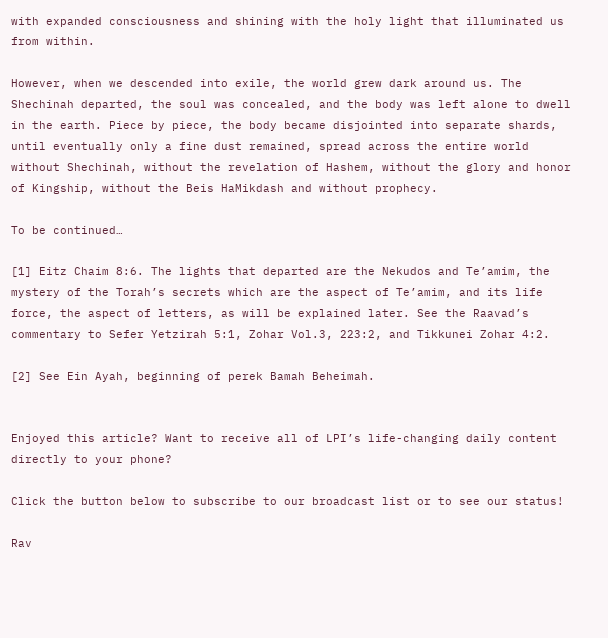with expanded consciousness and shining with the holy light that illuminated us from within.

However, when we descended into exile, the world grew dark around us. The Shechinah departed, the soul was concealed, and the body was left alone to dwell in the earth. Piece by piece, the body became disjointed into separate shards, until eventually only a fine dust remained, spread across the entire world without Shechinah, without the revelation of Hashem, without the glory and honor of Kingship, without the Beis HaMikdash and without prophecy.

To be continued…

[1] Eitz Chaim 8:6. The lights that departed are the Nekudos and Te’amim, the mystery of the Torah’s secrets which are the aspect of Te’amim, and its life force, the aspect of letters, as will be explained later. See the Raavad’s commentary to Sefer Yetzirah 5:1, Zohar Vol.3, 223:2, and Tikkunei Zohar 4:2.

[2] See Ein Ayah, beginning of perek Bamah Beheimah.


Enjoyed this article? Want to receive all of LPI’s life-changing daily content directly to your phone?

Click the button below to subscribe to our broadcast list or to see our status!

Rav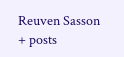Reuven Sasson
+ posts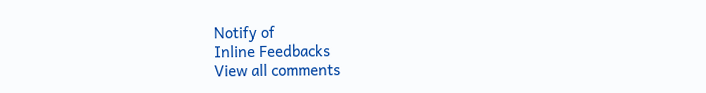Notify of
Inline Feedbacks
View all comments